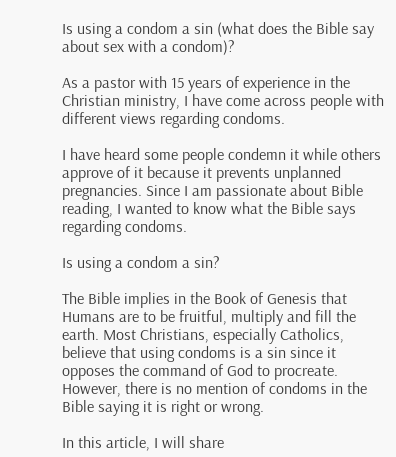Is using a condom a sin (what does the Bible say about sex with a condom)?

As a pastor with 15 years of experience in the Christian ministry, I have come across people with different views regarding condoms.

I have heard some people condemn it while others approve of it because it prevents unplanned pregnancies. Since I am passionate about Bible reading, I wanted to know what the Bible says regarding condoms.

Is using a condom a sin?

The Bible implies in the Book of Genesis that Humans are to be fruitful, multiply and fill the earth. Most Christians, especially Catholics, believe that using condoms is a sin since it opposes the command of God to procreate. However, there is no mention of condoms in the Bible saying it is right or wrong.

In this article, I will share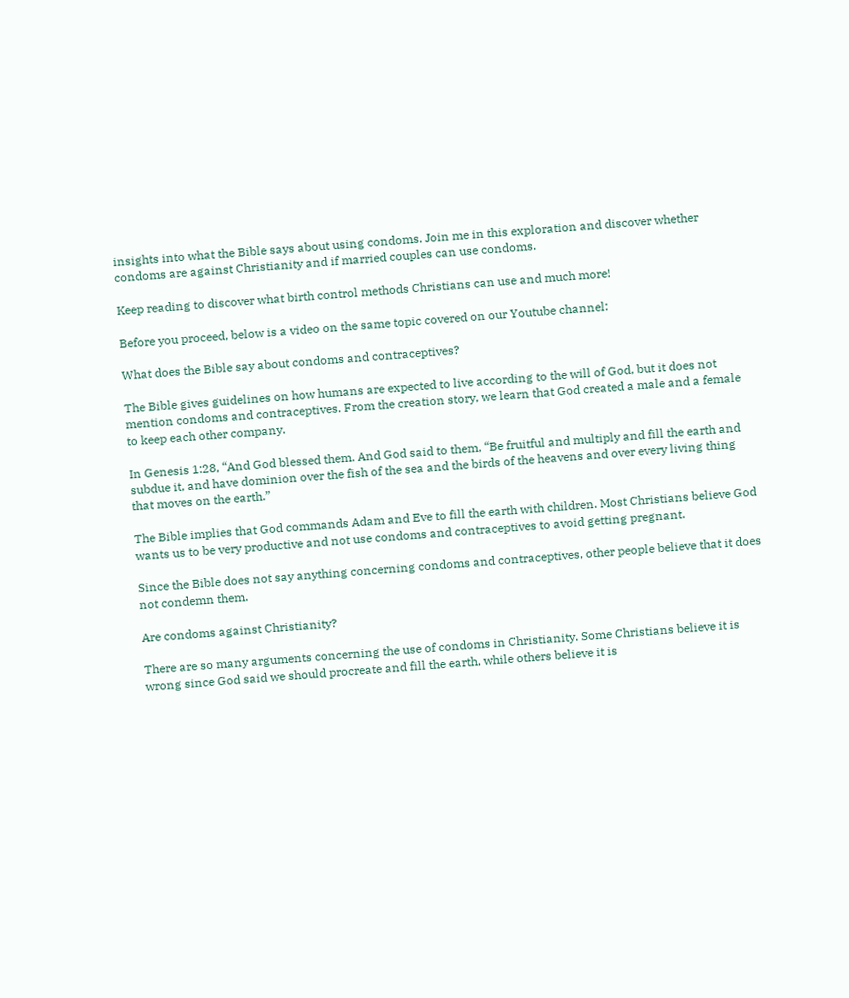insights into what the Bible says about using condoms. Join me in this exploration and discover whether condoms are against Christianity and if married couples can use condoms.

Keep reading to discover what birth control methods Christians can use and much more!

Before you proceed, below is a video on the same topic covered on our Youtube channel:

What does the Bible say about condoms and contraceptives?

The Bible gives guidelines on how humans are expected to live according to the will of God, but it does not mention condoms and contraceptives. From the creation story, we learn that God created a male and a female to keep each other company.

In Genesis 1:28, “And God blessed them. And God said to them, “Be fruitful and multiply and fill the earth and subdue it, and have dominion over the fish of the sea and the birds of the heavens and over every living thing that moves on the earth.”

The Bible implies that God commands Adam and Eve to fill the earth with children. Most Christians believe God wants us to be very productive and not use condoms and contraceptives to avoid getting pregnant.

Since the Bible does not say anything concerning condoms and contraceptives, other people believe that it does not condemn them.

Are condoms against Christianity?

There are so many arguments concerning the use of condoms in Christianity. Some Christians believe it is wrong since God said we should procreate and fill the earth, while others believe it is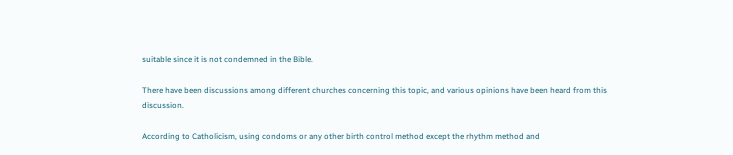suitable since it is not condemned in the Bible.

There have been discussions among different churches concerning this topic, and various opinions have been heard from this discussion.

According to Catholicism, using condoms or any other birth control method except the rhythm method and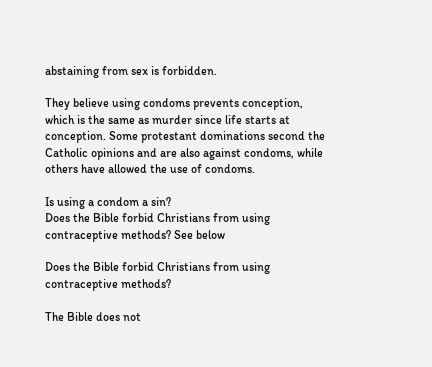abstaining from sex is forbidden.

They believe using condoms prevents conception, which is the same as murder since life starts at conception. Some protestant dominations second the Catholic opinions and are also against condoms, while others have allowed the use of condoms.

Is using a condom a sin?
Does the Bible forbid Christians from using contraceptive methods? See below

Does the Bible forbid Christians from using contraceptive methods?

The Bible does not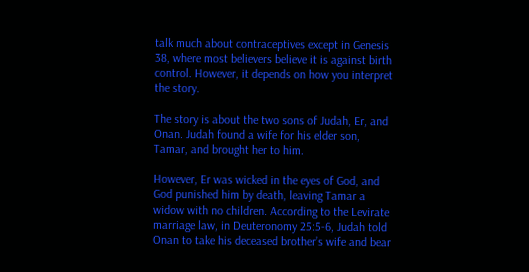talk much about contraceptives except in Genesis 38, where most believers believe it is against birth control. However, it depends on how you interpret the story.

The story is about the two sons of Judah, Er, and Onan. Judah found a wife for his elder son, Tamar, and brought her to him.

However, Er was wicked in the eyes of God, and God punished him by death, leaving Tamar a widow with no children. According to the Levirate marriage law, in Deuteronomy 25:5-6, Judah told Onan to take his deceased brother’s wife and bear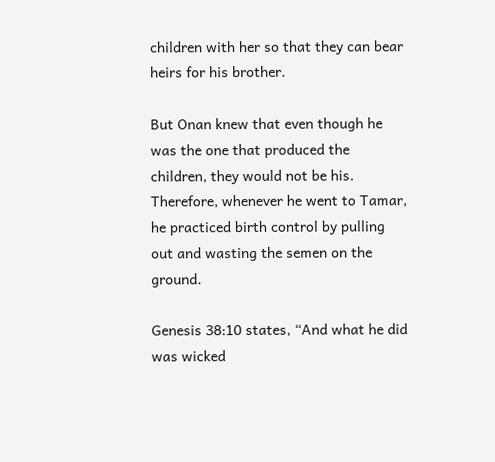children with her so that they can bear heirs for his brother.

But Onan knew that even though he was the one that produced the children, they would not be his. Therefore, whenever he went to Tamar, he practiced birth control by pulling out and wasting the semen on the ground.

Genesis 38:10 states, “And what he did was wicked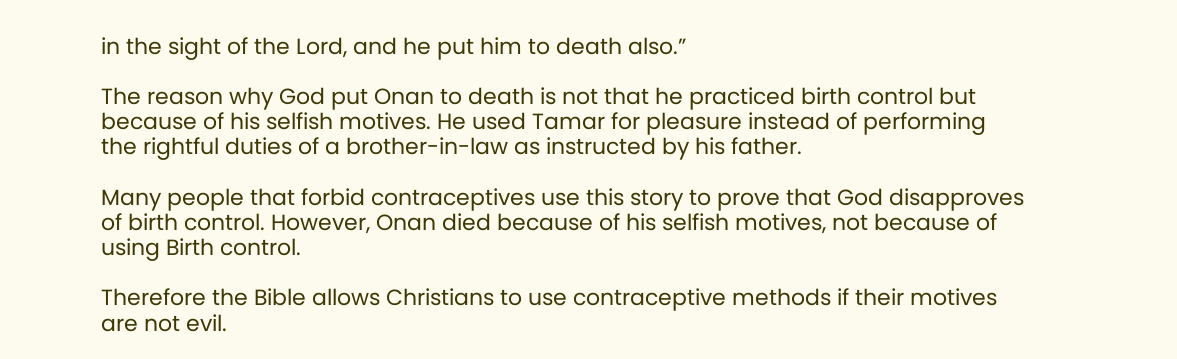in the sight of the Lord, and he put him to death also.”

The reason why God put Onan to death is not that he practiced birth control but because of his selfish motives. He used Tamar for pleasure instead of performing the rightful duties of a brother-in-law as instructed by his father.

Many people that forbid contraceptives use this story to prove that God disapproves of birth control. However, Onan died because of his selfish motives, not because of using Birth control.

Therefore the Bible allows Christians to use contraceptive methods if their motives are not evil.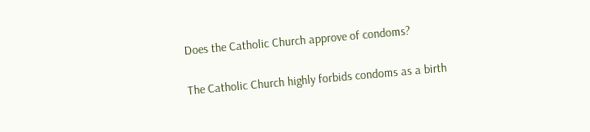Does the Catholic Church approve of condoms?

The Catholic Church highly forbids condoms as a birth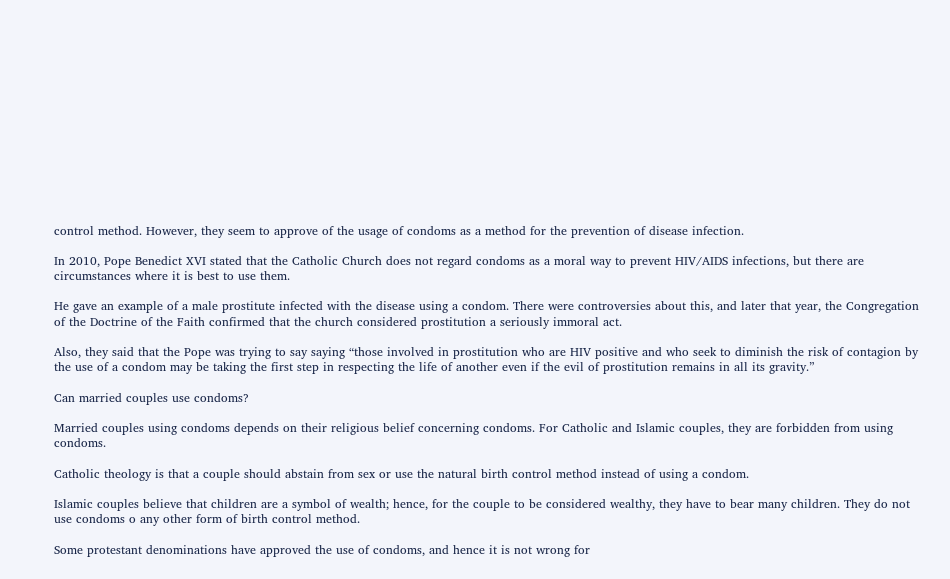control method. However, they seem to approve of the usage of condoms as a method for the prevention of disease infection.

In 2010, Pope Benedict XVI stated that the Catholic Church does not regard condoms as a moral way to prevent HIV/AIDS infections, but there are circumstances where it is best to use them.

He gave an example of a male prostitute infected with the disease using a condom. There were controversies about this, and later that year, the Congregation of the Doctrine of the Faith confirmed that the church considered prostitution a seriously immoral act.

Also, they said that the Pope was trying to say saying “those involved in prostitution who are HIV positive and who seek to diminish the risk of contagion by the use of a condom may be taking the first step in respecting the life of another even if the evil of prostitution remains in all its gravity.”

Can married couples use condoms?

Married couples using condoms depends on their religious belief concerning condoms. For Catholic and Islamic couples, they are forbidden from using condoms.

Catholic theology is that a couple should abstain from sex or use the natural birth control method instead of using a condom.

Islamic couples believe that children are a symbol of wealth; hence, for the couple to be considered wealthy, they have to bear many children. They do not use condoms o any other form of birth control method.

Some protestant denominations have approved the use of condoms, and hence it is not wrong for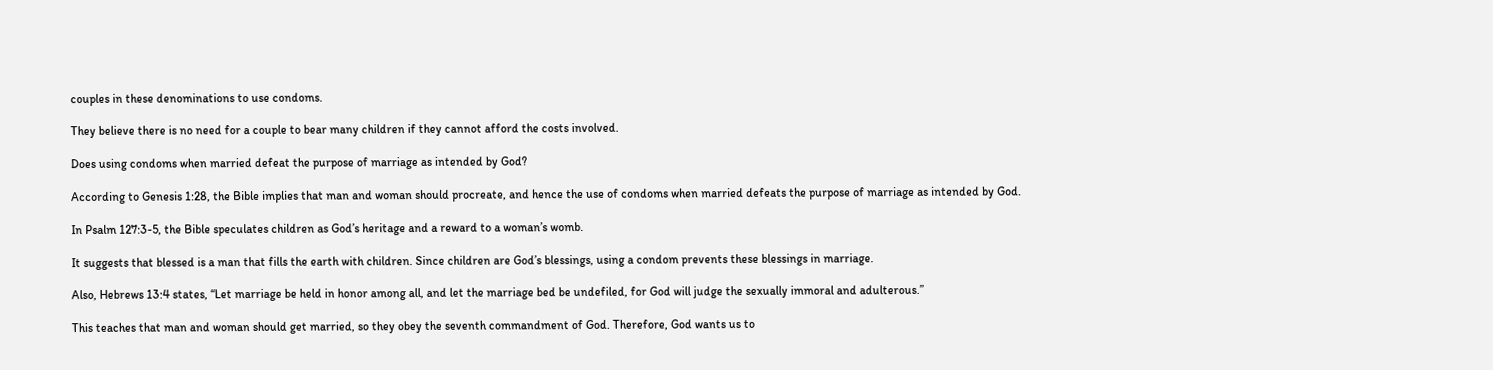couples in these denominations to use condoms.

They believe there is no need for a couple to bear many children if they cannot afford the costs involved.

Does using condoms when married defeat the purpose of marriage as intended by God?

According to Genesis 1:28, the Bible implies that man and woman should procreate, and hence the use of condoms when married defeats the purpose of marriage as intended by God.

In Psalm 127:3-5, the Bible speculates children as God’s heritage and a reward to a woman’s womb.

It suggests that blessed is a man that fills the earth with children. Since children are God’s blessings, using a condom prevents these blessings in marriage.

Also, Hebrews 13:4 states, “Let marriage be held in honor among all, and let the marriage bed be undefiled, for God will judge the sexually immoral and adulterous.”

This teaches that man and woman should get married, so they obey the seventh commandment of God. Therefore, God wants us to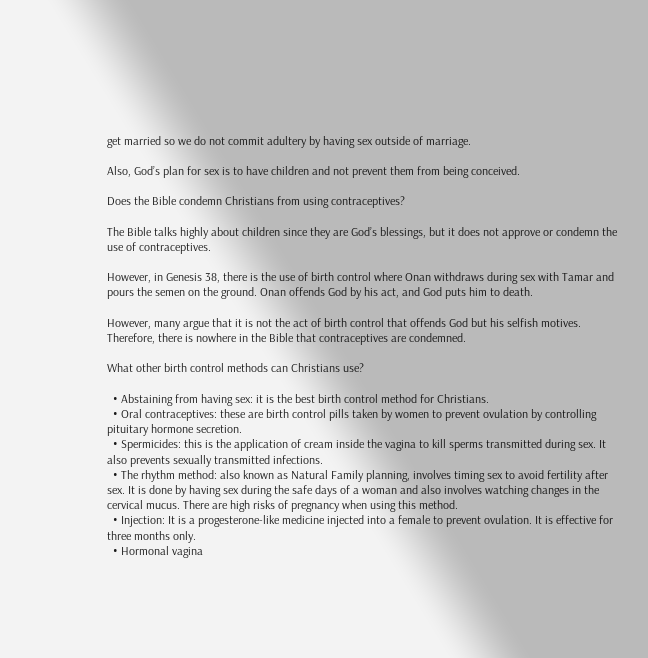get married so we do not commit adultery by having sex outside of marriage.

Also, God’s plan for sex is to have children and not prevent them from being conceived.

Does the Bible condemn Christians from using contraceptives?

The Bible talks highly about children since they are God’s blessings, but it does not approve or condemn the use of contraceptives.

However, in Genesis 38, there is the use of birth control where Onan withdraws during sex with Tamar and pours the semen on the ground. Onan offends God by his act, and God puts him to death.

However, many argue that it is not the act of birth control that offends God but his selfish motives. Therefore, there is nowhere in the Bible that contraceptives are condemned.

What other birth control methods can Christians use?

  • Abstaining from having sex: it is the best birth control method for Christians.
  • Oral contraceptives: these are birth control pills taken by women to prevent ovulation by controlling pituitary hormone secretion.
  • Spermicides: this is the application of cream inside the vagina to kill sperms transmitted during sex. It also prevents sexually transmitted infections.
  • The rhythm method: also known as Natural Family planning, involves timing sex to avoid fertility after sex. It is done by having sex during the safe days of a woman and also involves watching changes in the cervical mucus. There are high risks of pregnancy when using this method.
  • Injection: It is a progesterone-like medicine injected into a female to prevent ovulation. It is effective for three months only.
  • Hormonal vagina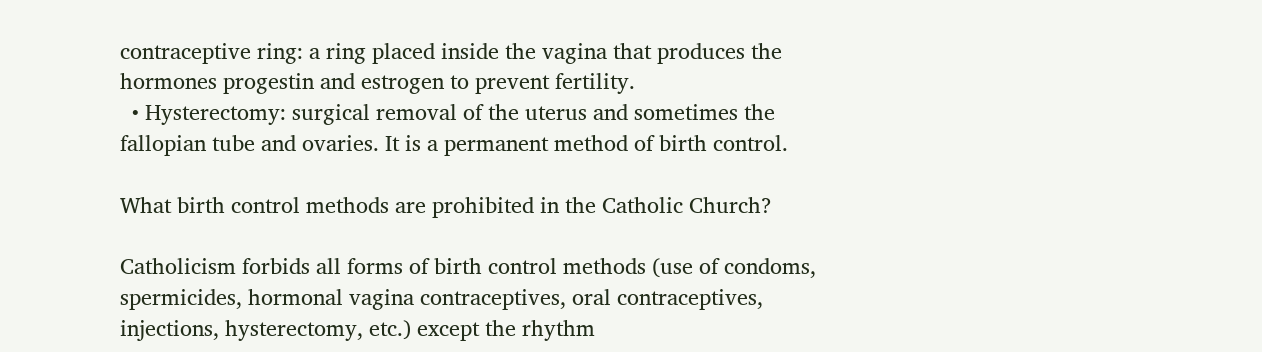contraceptive ring: a ring placed inside the vagina that produces the hormones progestin and estrogen to prevent fertility.
  • Hysterectomy: surgical removal of the uterus and sometimes the fallopian tube and ovaries. It is a permanent method of birth control.

What birth control methods are prohibited in the Catholic Church?

Catholicism forbids all forms of birth control methods (use of condoms, spermicides, hormonal vagina contraceptives, oral contraceptives, injections, hysterectomy, etc.) except the rhythm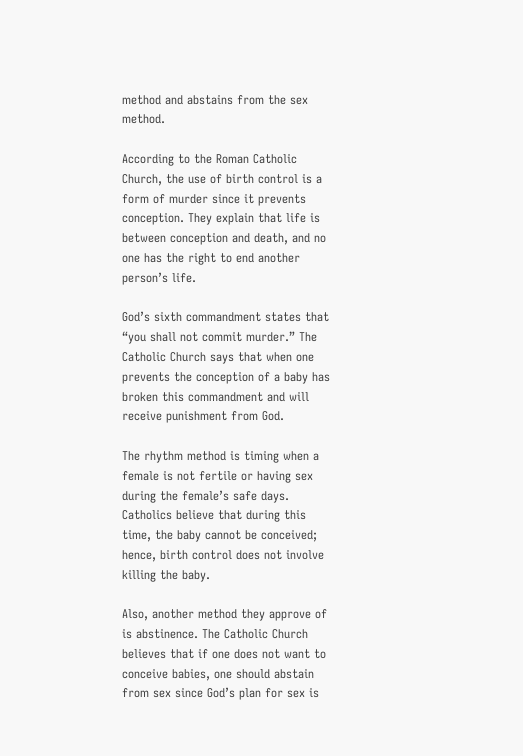method and abstains from the sex method.

According to the Roman Catholic Church, the use of birth control is a form of murder since it prevents conception. They explain that life is between conception and death, and no one has the right to end another person’s life.

God’s sixth commandment states that “you shall not commit murder.” The Catholic Church says that when one prevents the conception of a baby has broken this commandment and will receive punishment from God.

The rhythm method is timing when a female is not fertile or having sex during the female’s safe days. Catholics believe that during this time, the baby cannot be conceived; hence, birth control does not involve killing the baby.

Also, another method they approve of is abstinence. The Catholic Church believes that if one does not want to conceive babies, one should abstain from sex since God’s plan for sex is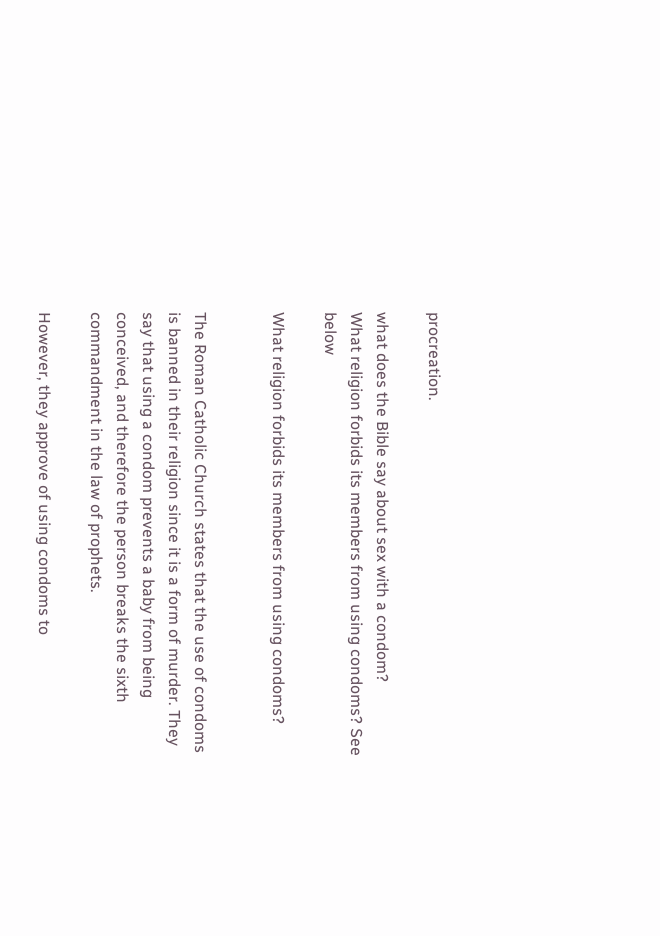procreation.

what does the Bible say about sex with a condom?
What religion forbids its members from using condoms? See below

What religion forbids its members from using condoms?


The Roman Catholic Church states that the use of condoms is banned in their religion since it is a form of murder. They say that using a condom prevents a baby from being conceived, and therefore the person breaks the sixth commandment in the law of prophets.

However, they approve of using condoms to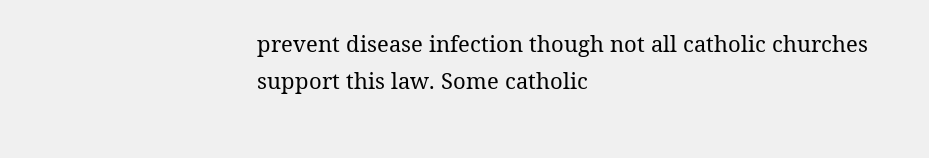prevent disease infection though not all catholic churches support this law. Some catholic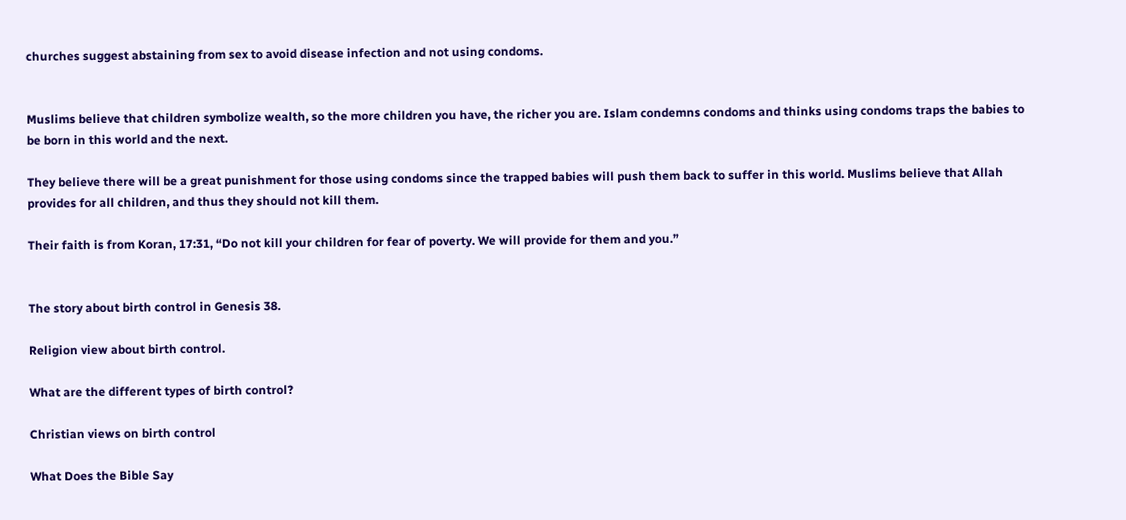churches suggest abstaining from sex to avoid disease infection and not using condoms.


Muslims believe that children symbolize wealth, so the more children you have, the richer you are. Islam condemns condoms and thinks using condoms traps the babies to be born in this world and the next.

They believe there will be a great punishment for those using condoms since the trapped babies will push them back to suffer in this world. Muslims believe that Allah provides for all children, and thus they should not kill them.

Their faith is from Koran, 17:31, “Do not kill your children for fear of poverty. We will provide for them and you.”


The story about birth control in Genesis 38.

Religion view about birth control.

What are the different types of birth control?

Christian views on birth control

What Does the Bible Say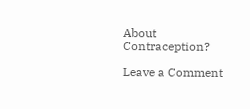About Contraception?

Leave a Comment